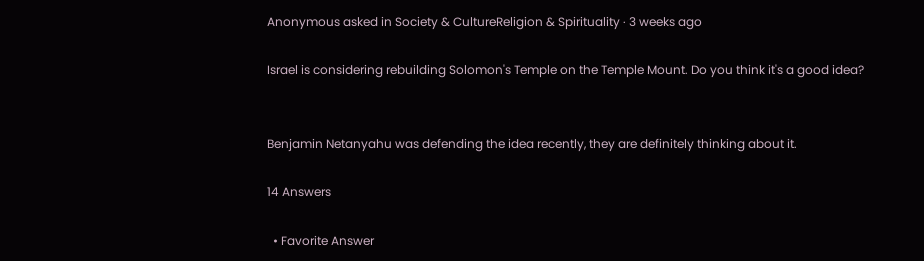Anonymous asked in Society & CultureReligion & Spirituality · 3 weeks ago

Israel is considering rebuilding Solomon's Temple on the Temple Mount. Do you think it's a good idea?


Benjamin Netanyahu was defending the idea recently, they are definitely thinking about it.

14 Answers

  • Favorite Answer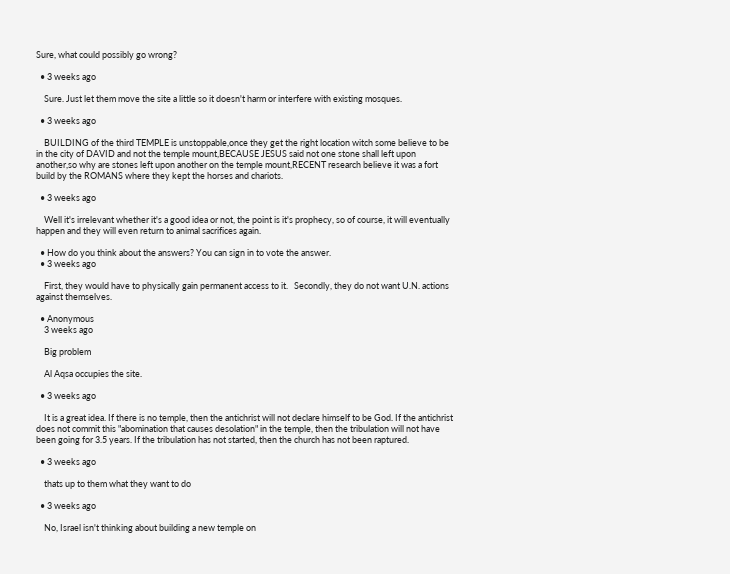Sure, what could possibly go wrong?

  • 3 weeks ago

    Sure. Just let them move the site a little so it doesn't harm or interfere with existing mosques.

  • 3 weeks ago

    BUILDING of the third TEMPLE is unstoppable,once they get the right location witch some believe to be in the city of DAVID and not the temple mount,BECAUSE JESUS said not one stone shall left upon another,so why are stones left upon another on the temple mount,RECENT research believe it was a fort build by the ROMANS where they kept the horses and chariots.

  • 3 weeks ago

    Well it's irrelevant whether it's a good idea or not, the point is it's prophecy, so of course, it will eventually happen and they will even return to animal sacrifices again.

  • How do you think about the answers? You can sign in to vote the answer.
  • 3 weeks ago

    First, they would have to physically gain permanent access to it.   Secondly, they do not want U.N. actions against themselves.

  • Anonymous
    3 weeks ago

    Big problem

    Al Aqsa occupies the site.

  • 3 weeks ago

    It is a great idea. If there is no temple, then the antichrist will not declare himself to be God. If the antichrist does not commit this "abomination that causes desolation" in the temple, then the tribulation will not have been going for 3.5 years. If the tribulation has not started, then the church has not been raptured.

  • 3 weeks ago

    thats up to them what they want to do

  • 3 weeks ago

    No, Israel isn't thinking about building a new temple on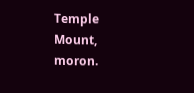Temple Mount, moron.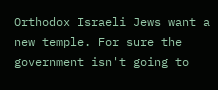Orthodox Israeli Jews want a new temple. For sure the government isn't going to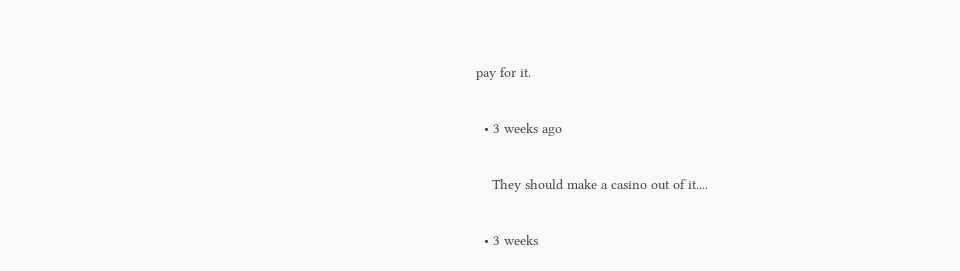pay for it.

  • 3 weeks ago

    They should make a casino out of it....

  • 3 weeks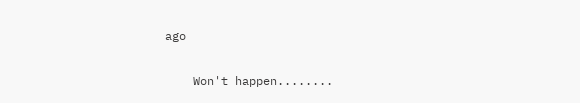ago

    Won't happen........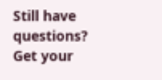Still have questions? Get your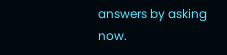answers by asking now.